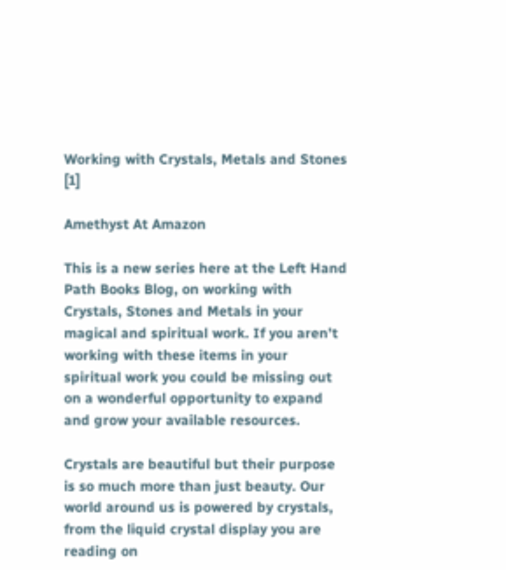Working with Crystals, Metals and Stones [1]

Amethyst At Amazon

This is a new series here at the Left Hand Path Books Blog, on working with Crystals, Stones and Metals in your magical and spiritual work. If you aren’t working with these items in your spiritual work you could be missing out on a wonderful opportunity to expand and grow your available resources.

Crystals are beautiful but their purpose is so much more than just beauty. Our world around us is powered by crystals, from the liquid crystal display you are reading on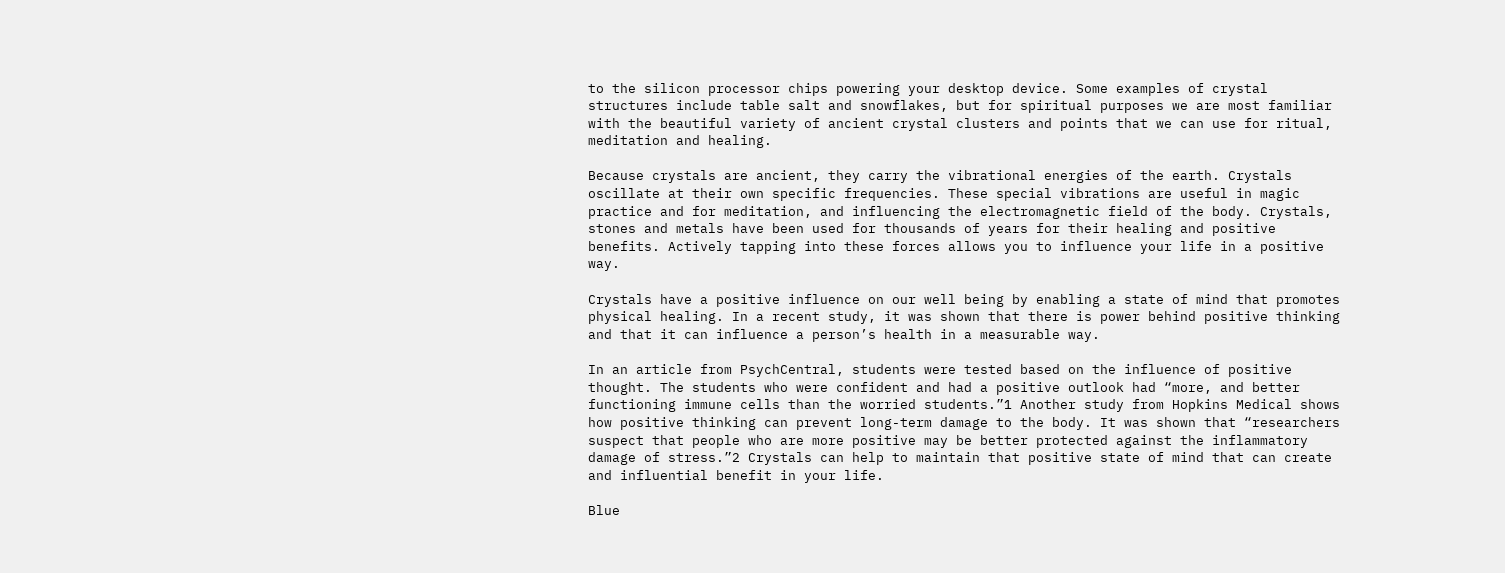to the silicon processor chips powering your desktop device. Some examples of crystal structures include table salt and snowflakes, but for spiritual purposes we are most familiar with the beautiful variety of ancient crystal clusters and points that we can use for ritual, meditation and healing.

Because crystals are ancient, they carry the vibrational energies of the earth. Crystals oscillate at their own specific frequencies. These special vibrations are useful in magic practice and for meditation, and influencing the electromagnetic field of the body. Crystals, stones and metals have been used for thousands of years for their healing and positive benefits. Actively tapping into these forces allows you to influence your life in a positive way.

Crystals have a positive influence on our well being by enabling a state of mind that promotes physical healing. In a recent study, it was shown that there is power behind positive thinking and that it can influence a person’s health in a measurable way.

In an article from PsychCentral, students were tested based on the influence of positive thought. The students who were confident and had a positive outlook had “more, and better functioning immune cells than the worried students.”1 Another study from Hopkins Medical shows how positive thinking can prevent long-term damage to the body. It was shown that “researchers suspect that people who are more positive may be better protected against the inflammatory damage of stress.”2 Crystals can help to maintain that positive state of mind that can create and influential benefit in your life.

Blue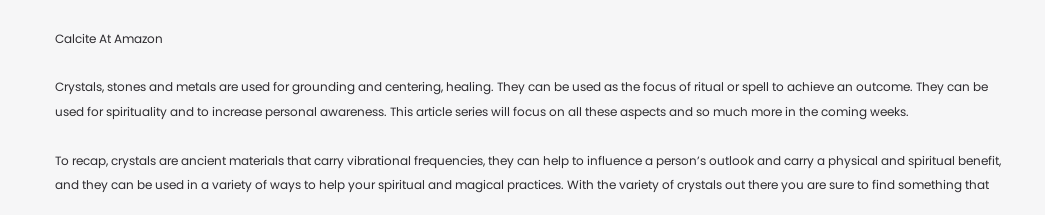Calcite At Amazon

Crystals, stones and metals are used for grounding and centering, healing. They can be used as the focus of ritual or spell to achieve an outcome. They can be used for spirituality and to increase personal awareness. This article series will focus on all these aspects and so much more in the coming weeks.

To recap, crystals are ancient materials that carry vibrational frequencies, they can help to influence a person’s outlook and carry a physical and spiritual benefit, and they can be used in a variety of ways to help your spiritual and magical practices. With the variety of crystals out there you are sure to find something that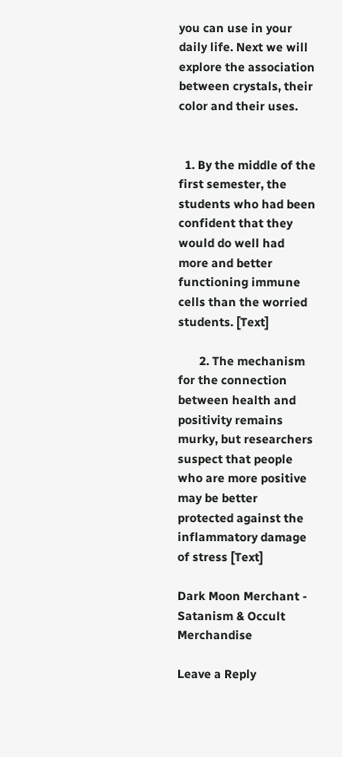you can use in your daily life. Next we will explore the association between crystals, their color and their uses.


  1. By the middle of the first semester, the students who had been confident that they would do well had more and better functioning immune cells than the worried students. [Text]

       2. The mechanism for the connection between health and positivity remains murky, but researchers suspect that people who are more positive may be better protected against the inflammatory damage of stress [Text]

Dark Moon Merchant - Satanism & Occult Merchandise

Leave a Reply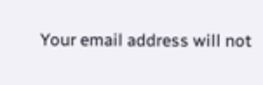Your email address will not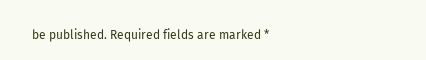be published. Required fields are marked *